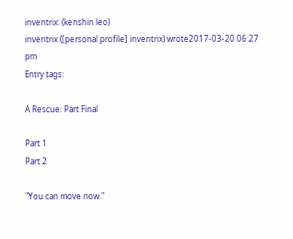inventrix: (kenshin leo)
inventrix ([personal profile] inventrix) wrote2017-03-20 06:27 pm
Entry tags:

A Rescue: Part Final

Part 1
Part 2

"You can move now."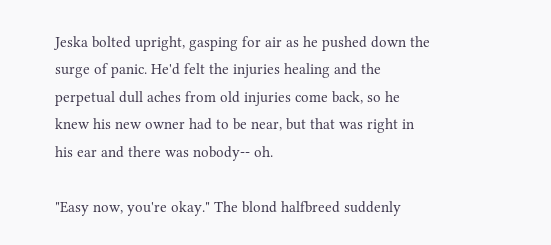Jeska bolted upright, gasping for air as he pushed down the surge of panic. He'd felt the injuries healing and the perpetual dull aches from old injuries come back, so he knew his new owner had to be near, but that was right in his ear and there was nobody-- oh.

"Easy now, you're okay." The blond halfbreed suddenly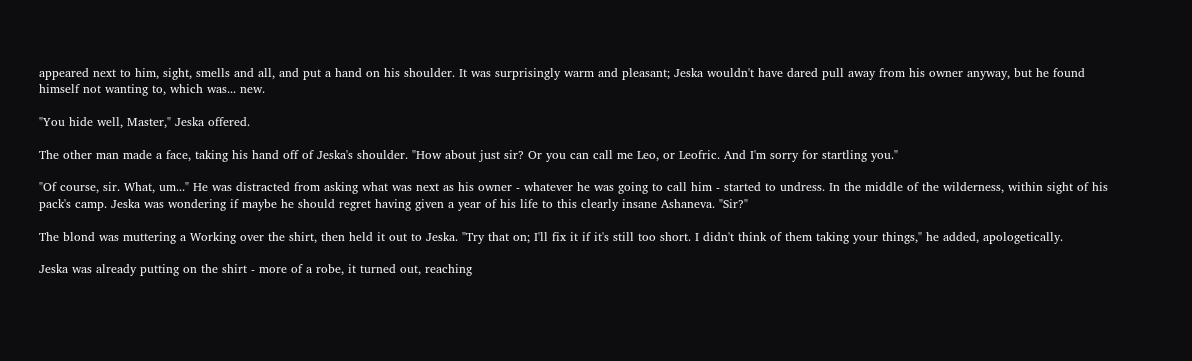appeared next to him, sight, smells and all, and put a hand on his shoulder. It was surprisingly warm and pleasant; Jeska wouldn't have dared pull away from his owner anyway, but he found himself not wanting to, which was... new.

"You hide well, Master," Jeska offered.

The other man made a face, taking his hand off of Jeska's shoulder. "How about just sir? Or you can call me Leo, or Leofric. And I'm sorry for startling you."

"Of course, sir. What, um..." He was distracted from asking what was next as his owner - whatever he was going to call him - started to undress. In the middle of the wilderness, within sight of his pack's camp. Jeska was wondering if maybe he should regret having given a year of his life to this clearly insane Ashaneva. "Sir?"

The blond was muttering a Working over the shirt, then held it out to Jeska. "Try that on; I'll fix it if it's still too short. I didn't think of them taking your things," he added, apologetically.

Jeska was already putting on the shirt - more of a robe, it turned out, reaching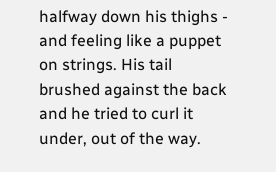halfway down his thighs - and feeling like a puppet on strings. His tail brushed against the back and he tried to curl it under, out of the way.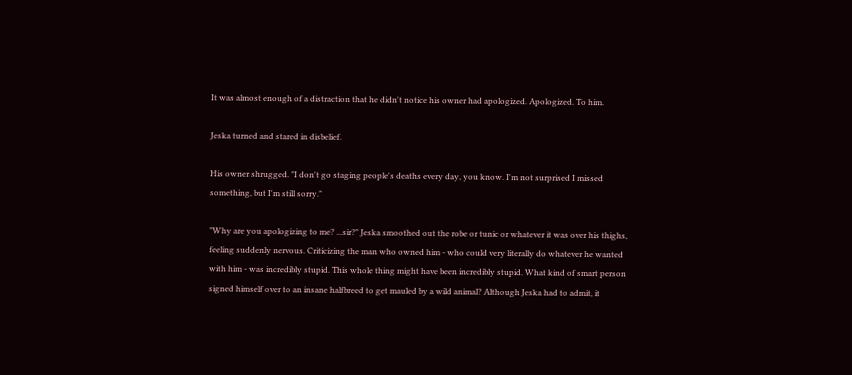It was almost enough of a distraction that he didn't notice his owner had apologized. Apologized. To him.

Jeska turned and stared in disbelief.

His owner shrugged. "I don't go staging people's deaths every day, you know. I'm not surprised I missed something, but I'm still sorry."

"Why are you apologizing to me? ...sir?" Jeska smoothed out the robe or tunic or whatever it was over his thighs, feeling suddenly nervous. Criticizing the man who owned him - who could very literally do whatever he wanted with him - was incredibly stupid. This whole thing might have been incredibly stupid. What kind of smart person signed himself over to an insane halfbreed to get mauled by a wild animal? Although Jeska had to admit, it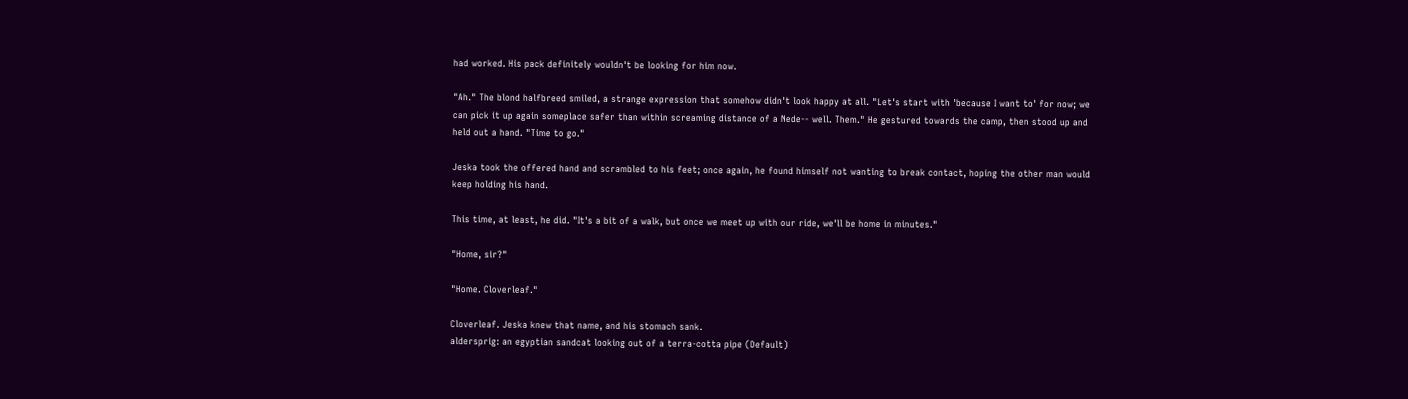had worked. His pack definitely wouldn't be looking for him now.

"Ah." The blond halfbreed smiled, a strange expression that somehow didn't look happy at all. "Let's start with 'because I want to' for now; we can pick it up again someplace safer than within screaming distance of a Nede-- well. Them." He gestured towards the camp, then stood up and held out a hand. "Time to go."

Jeska took the offered hand and scrambled to his feet; once again, he found himself not wanting to break contact, hoping the other man would keep holding his hand.

This time, at least, he did. "It's a bit of a walk, but once we meet up with our ride, we'll be home in minutes."

"Home, sir?"

"Home. Cloverleaf."

Cloverleaf. Jeska knew that name, and his stomach sank.
aldersprig: an egyptian sandcat looking out of a terra-cotta pipe (Default)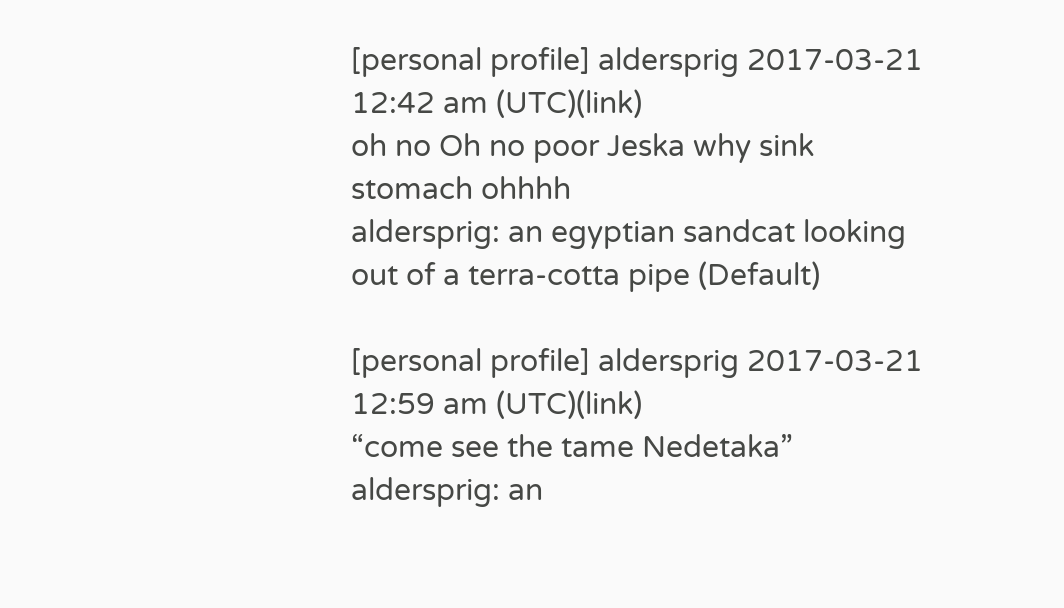[personal profile] aldersprig 2017-03-21 12:42 am (UTC)(link)
oh no Oh no poor Jeska why sink stomach ohhhh
aldersprig: an egyptian sandcat looking out of a terra-cotta pipe (Default)

[personal profile] aldersprig 2017-03-21 12:59 am (UTC)(link)
“come see the tame Nedetaka”
aldersprig: an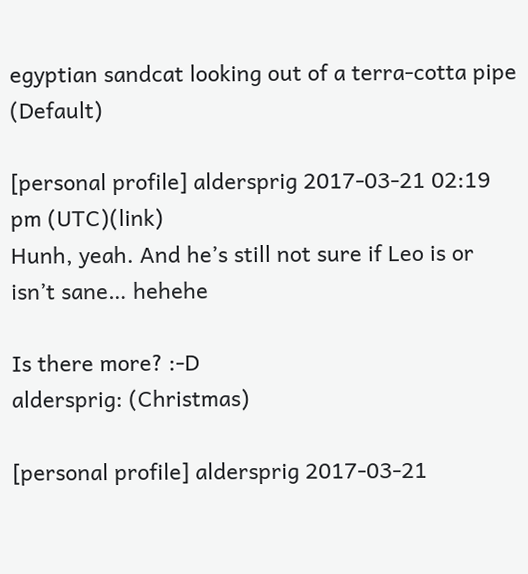egyptian sandcat looking out of a terra-cotta pipe (Default)

[personal profile] aldersprig 2017-03-21 02:19 pm (UTC)(link)
Hunh, yeah. And he’s still not sure if Leo is or isn’t sane… hehehe

Is there more? :-D
aldersprig: (Christmas)

[personal profile] aldersprig 2017-03-21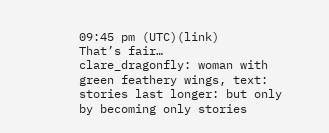09:45 pm (UTC)(link)
That’s fair…
clare_dragonfly: woman with green feathery wings, text: stories last longer: but only by becoming only stories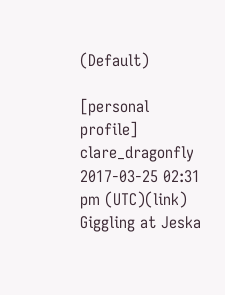(Default)

[personal profile] clare_dragonfly 2017-03-25 02:31 pm (UTC)(link)
Giggling at Jeska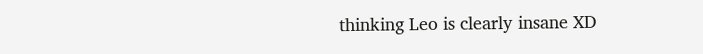thinking Leo is clearly insane XD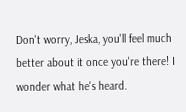Don't worry, Jeska, you'll feel much better about it once you're there! I wonder what he's heard.